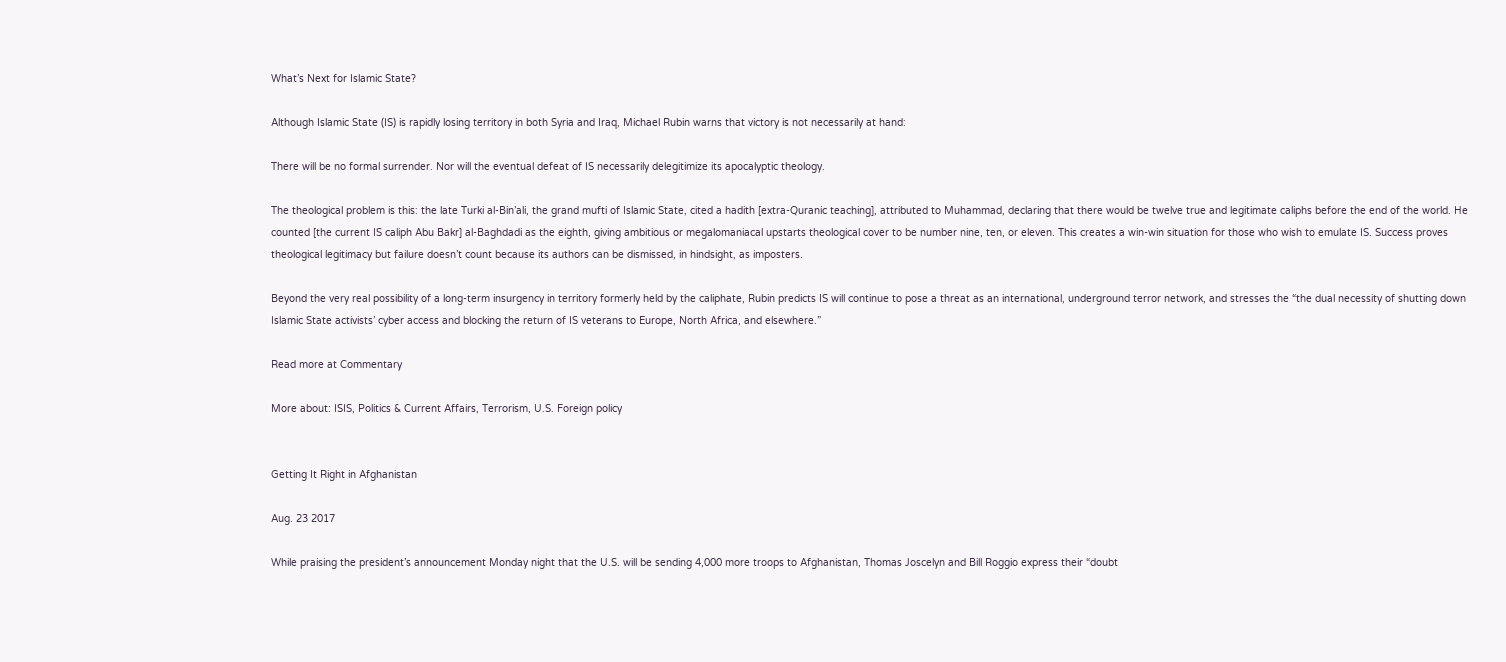What’s Next for Islamic State?

Although Islamic State (IS) is rapidly losing territory in both Syria and Iraq, Michael Rubin warns that victory is not necessarily at hand:

There will be no formal surrender. Nor will the eventual defeat of IS necessarily delegitimize its apocalyptic theology.

The theological problem is this: the late Turki al-Bin’ali, the grand mufti of Islamic State, cited a hadith [extra-Quranic teaching], attributed to Muhammad, declaring that there would be twelve true and legitimate caliphs before the end of the world. He counted [the current IS caliph Abu Bakr] al-Baghdadi as the eighth, giving ambitious or megalomaniacal upstarts theological cover to be number nine, ten, or eleven. This creates a win-win situation for those who wish to emulate IS. Success proves theological legitimacy but failure doesn’t count because its authors can be dismissed, in hindsight, as imposters.

Beyond the very real possibility of a long-term insurgency in territory formerly held by the caliphate, Rubin predicts IS will continue to pose a threat as an international, underground terror network, and stresses the “the dual necessity of shutting down Islamic State activists’ cyber access and blocking the return of IS veterans to Europe, North Africa, and elsewhere.”

Read more at Commentary

More about: ISIS, Politics & Current Affairs, Terrorism, U.S. Foreign policy


Getting It Right in Afghanistan

Aug. 23 2017

While praising the president’s announcement Monday night that the U.S. will be sending 4,000 more troops to Afghanistan, Thomas Joscelyn and Bill Roggio express their “doubt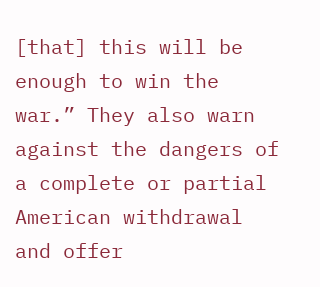[that] this will be enough to win the war.” They also warn against the dangers of a complete or partial American withdrawal and offer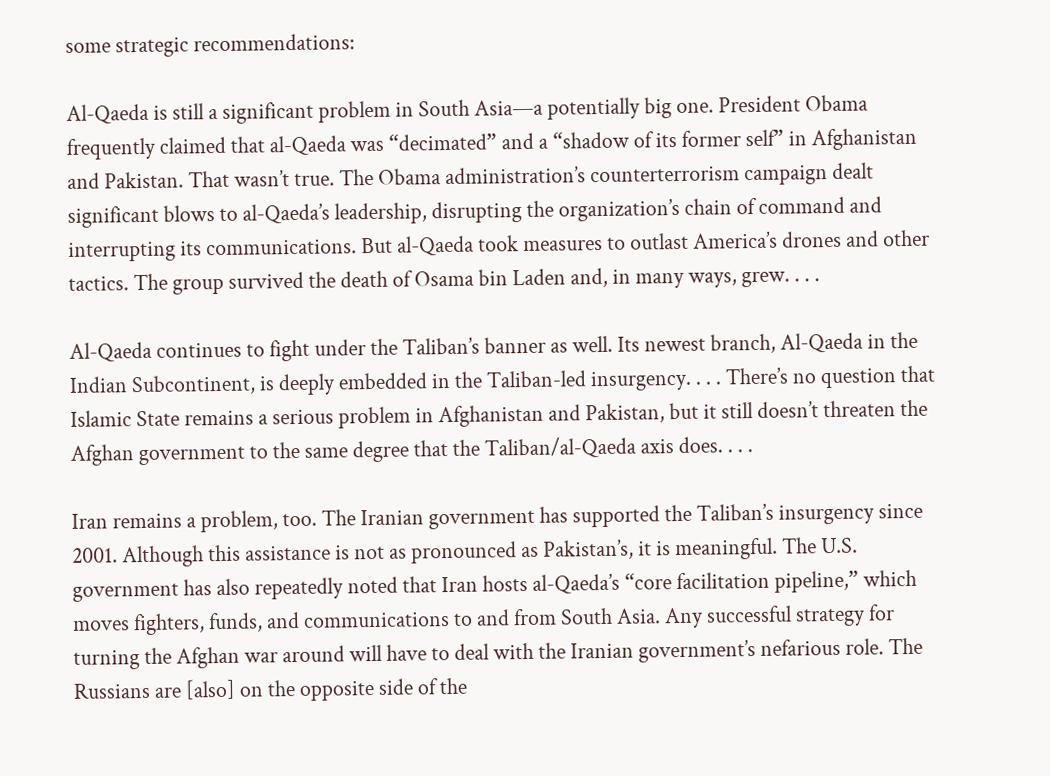some strategic recommendations:

Al-Qaeda is still a significant problem in South Asia—a potentially big one. President Obama frequently claimed that al-Qaeda was “decimated” and a “shadow of its former self” in Afghanistan and Pakistan. That wasn’t true. The Obama administration’s counterterrorism campaign dealt significant blows to al-Qaeda’s leadership, disrupting the organization’s chain of command and interrupting its communications. But al-Qaeda took measures to outlast America’s drones and other tactics. The group survived the death of Osama bin Laden and, in many ways, grew. . . .

Al-Qaeda continues to fight under the Taliban’s banner as well. Its newest branch, Al-Qaeda in the Indian Subcontinent, is deeply embedded in the Taliban-led insurgency. . . . There’s no question that Islamic State remains a serious problem in Afghanistan and Pakistan, but it still doesn’t threaten the Afghan government to the same degree that the Taliban/al-Qaeda axis does. . . .

Iran remains a problem, too. The Iranian government has supported the Taliban’s insurgency since 2001. Although this assistance is not as pronounced as Pakistan’s, it is meaningful. The U.S. government has also repeatedly noted that Iran hosts al-Qaeda’s “core facilitation pipeline,” which moves fighters, funds, and communications to and from South Asia. Any successful strategy for turning the Afghan war around will have to deal with the Iranian government’s nefarious role. The Russians are [also] on the opposite side of the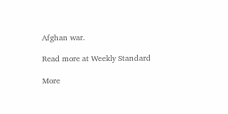Afghan war.

Read more at Weekly Standard

More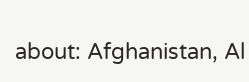about: Afghanistan, Al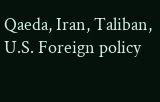Qaeda, Iran, Taliban, U.S. Foreign policy